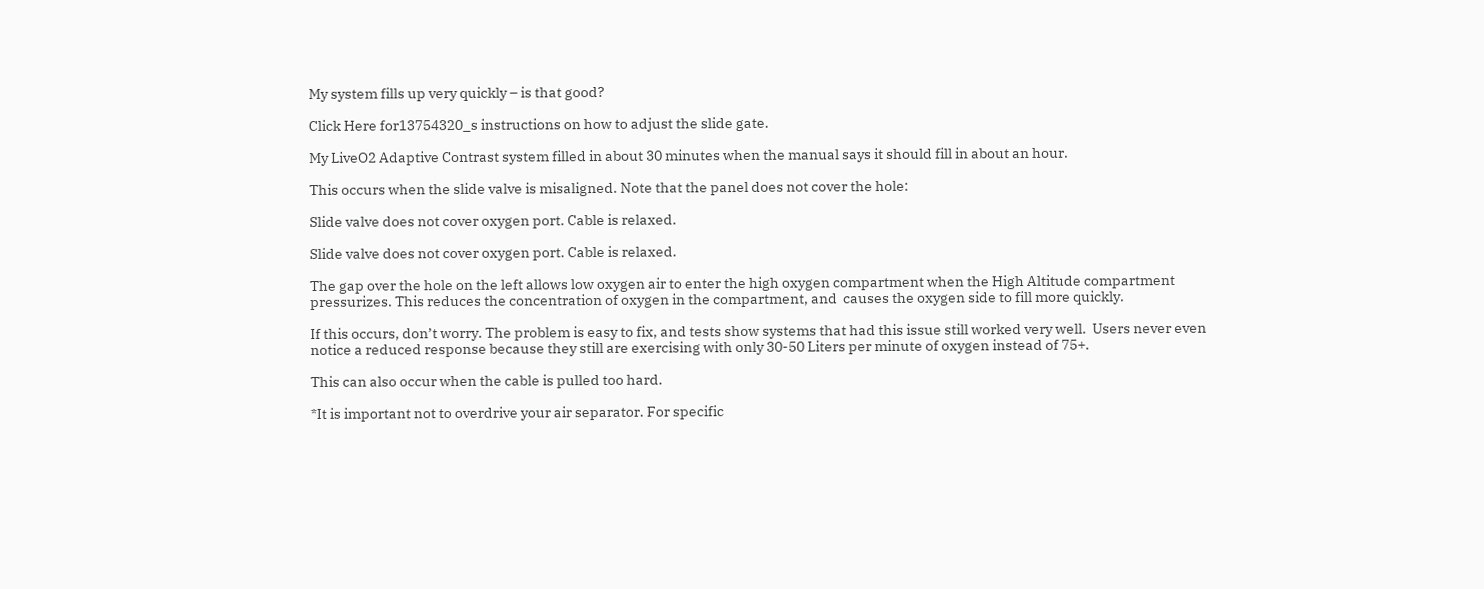My system fills up very quickly – is that good?

Click Here for13754320_s instructions on how to adjust the slide gate.

My LiveO2 Adaptive Contrast system filled in about 30 minutes when the manual says it should fill in about an hour.

This occurs when the slide valve is misaligned. Note that the panel does not cover the hole:

Slide valve does not cover oxygen port. Cable is relaxed.

Slide valve does not cover oxygen port. Cable is relaxed.

The gap over the hole on the left allows low oxygen air to enter the high oxygen compartment when the High Altitude compartment pressurizes. This reduces the concentration of oxygen in the compartment, and  causes the oxygen side to fill more quickly.

If this occurs, don’t worry. The problem is easy to fix, and tests show systems that had this issue still worked very well.  Users never even notice a reduced response because they still are exercising with only 30-50 Liters per minute of oxygen instead of 75+.

This can also occur when the cable is pulled too hard.

*It is important not to overdrive your air separator. For specific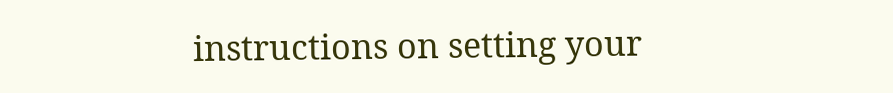instructions on setting your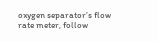oxygen separator’s flow rate meter, follow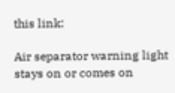this link:

Air separator warning light stays on or comes on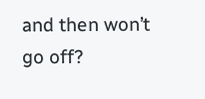and then won’t go off?